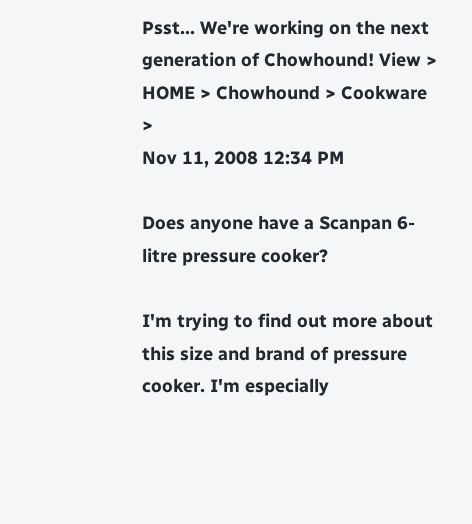Psst... We're working on the next generation of Chowhound! View >
HOME > Chowhound > Cookware >
Nov 11, 2008 12:34 PM

Does anyone have a Scanpan 6-litre pressure cooker?

I'm trying to find out more about this size and brand of pressure cooker. I'm especially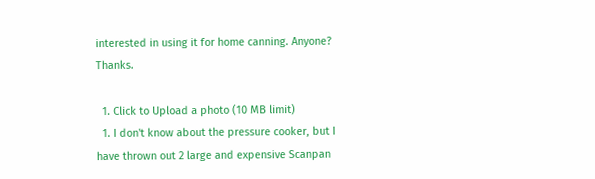interested in using it for home canning. Anyone? Thanks.

  1. Click to Upload a photo (10 MB limit)
  1. I don't know about the pressure cooker, but I have thrown out 2 large and expensive Scanpan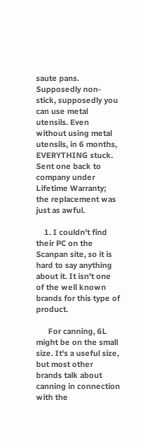saute pans. Supposedly non-stick, supposedly you can use metal utensils. Even without using metal utensils, in 6 months, EVERYTHING stuck. Sent one back to company under Lifetime Warranty; the replacement was just as awful.

    1. I couldn't find their PC on the Scanpan site, so it is hard to say anything about it. It isn't one of the well known brands for this type of product.

      For canning, 6L might be on the small size. It's a useful size, but most other brands talk about canning in connection with the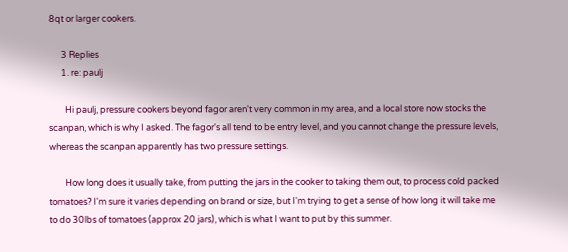8qt or larger cookers.

      3 Replies
      1. re: paulj

        Hi paulj, pressure cookers beyond fagor aren't very common in my area, and a local store now stocks the scanpan, which is why I asked. The fagor's all tend to be entry level, and you cannot change the pressure levels, whereas the scanpan apparently has two pressure settings.

        How long does it usually take, from putting the jars in the cooker to taking them out, to process cold packed tomatoes? I'm sure it varies depending on brand or size, but I'm trying to get a sense of how long it will take me to do 30lbs of tomatoes (approx 20 jars), which is what I want to put by this summer.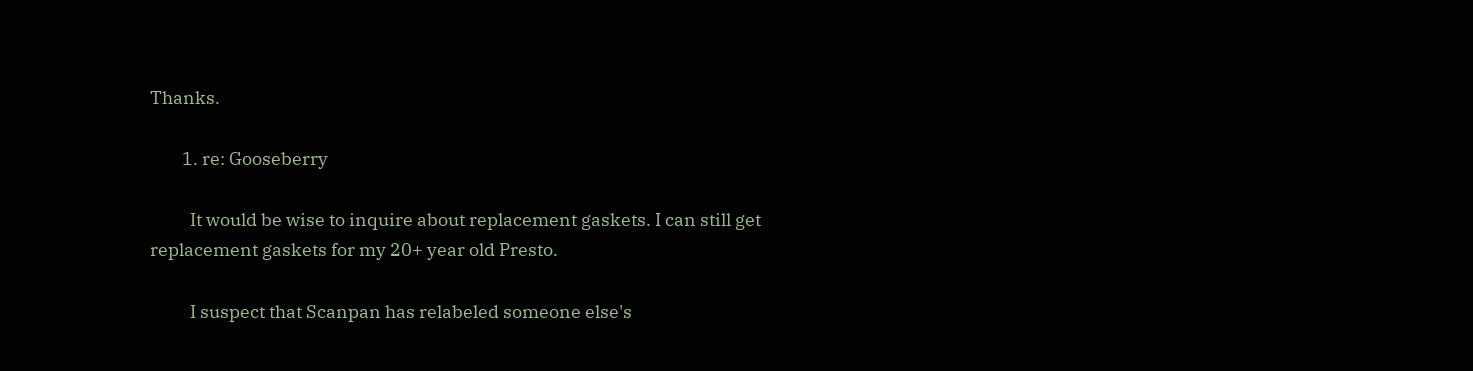Thanks.

        1. re: Gooseberry

          It would be wise to inquire about replacement gaskets. I can still get replacement gaskets for my 20+ year old Presto.

          I suspect that Scanpan has relabeled someone else's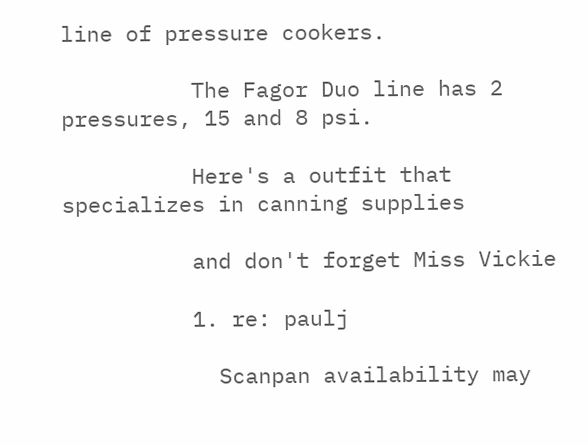line of pressure cookers.

          The Fagor Duo line has 2 pressures, 15 and 8 psi.

          Here's a outfit that specializes in canning supplies

          and don't forget Miss Vickie

          1. re: paulj

            Scanpan availability may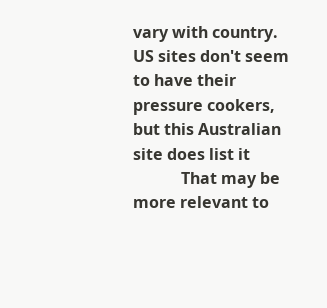vary with country. US sites don't seem to have their pressure cookers, but this Australian site does list it
            That may be more relevant to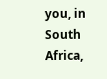you, in South Africa,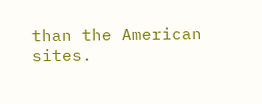than the American sites.